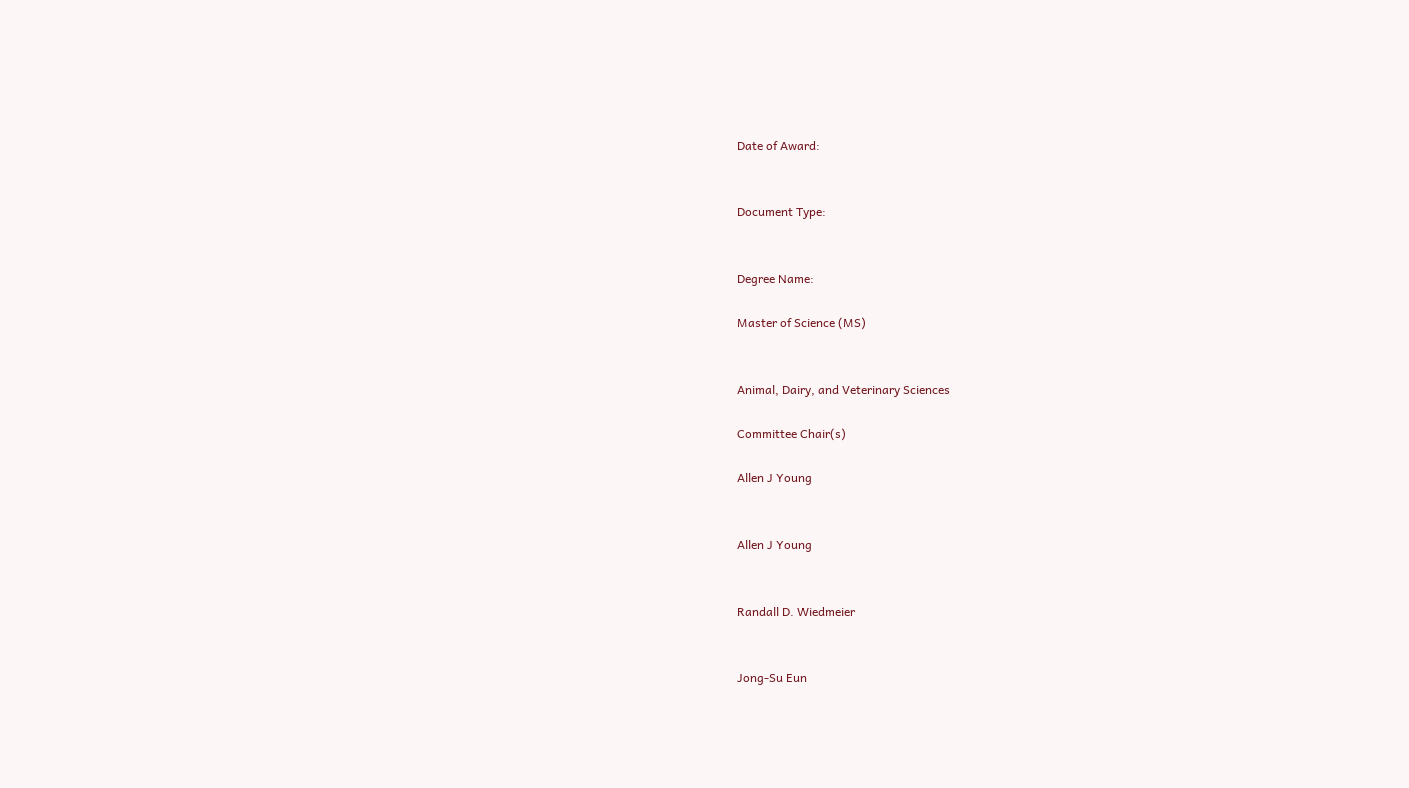Date of Award:


Document Type:


Degree Name:

Master of Science (MS)


Animal, Dairy, and Veterinary Sciences

Committee Chair(s)

Allen J Young


Allen J Young


Randall D. Wiedmeier


Jong-Su Eun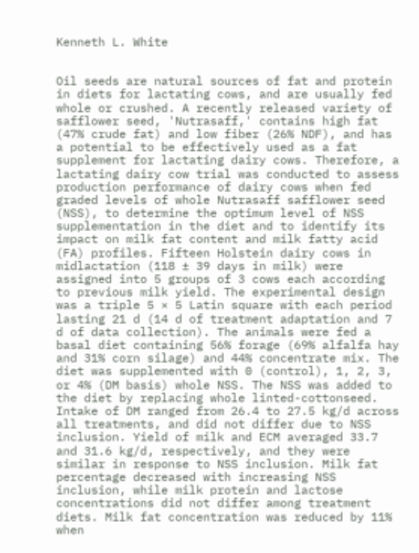Kenneth L. White


Oil seeds are natural sources of fat and protein in diets for lactating cows, and are usually fed whole or crushed. A recently released variety of safflower seed, 'Nutrasaff,' contains high fat (47% crude fat) and low fiber (26% NDF), and has a potential to be effectively used as a fat supplement for lactating dairy cows. Therefore, a lactating dairy cow trial was conducted to assess production performance of dairy cows when fed graded levels of whole Nutrasaff safflower seed (NSS), to determine the optimum level of NSS supplementation in the diet and to identify its impact on milk fat content and milk fatty acid (FA) profiles. Fifteen Holstein dairy cows in midlactation (118 ± 39 days in milk) were assigned into 5 groups of 3 cows each according to previous milk yield. The experimental design was a triple 5 × 5 Latin square with each period lasting 21 d (14 d of treatment adaptation and 7 d of data collection). The animals were fed a basal diet containing 56% forage (69% alfalfa hay and 31% corn silage) and 44% concentrate mix. The diet was supplemented with 0 (control), 1, 2, 3, or 4% (DM basis) whole NSS. The NSS was added to the diet by replacing whole linted-cottonseed. Intake of DM ranged from 26.4 to 27.5 kg/d across all treatments, and did not differ due to NSS inclusion. Yield of milk and ECM averaged 33.7 and 31.6 kg/d, respectively, and they were similar in response to NSS inclusion. Milk fat percentage decreased with increasing NSS inclusion, while milk protein and lactose concentrations did not differ among treatment diets. Milk fat concentration was reduced by 11% when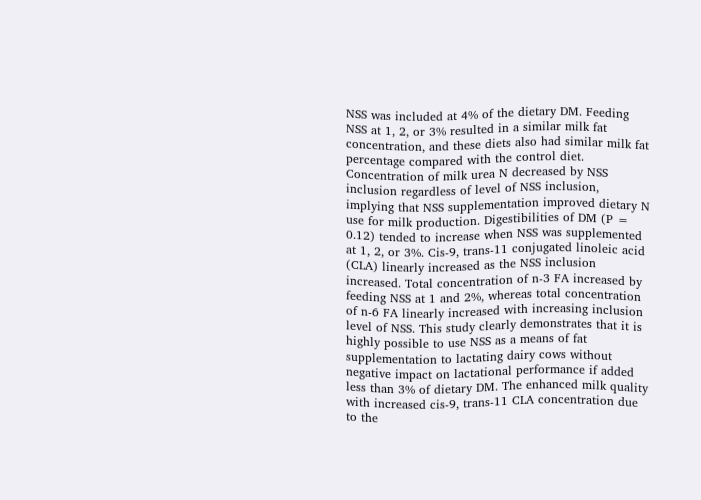NSS was included at 4% of the dietary DM. Feeding NSS at 1, 2, or 3% resulted in a similar milk fat concentration, and these diets also had similar milk fat percentage compared with the control diet. Concentration of milk urea N decreased by NSS inclusion regardless of level of NSS inclusion, implying that NSS supplementation improved dietary N use for milk production. Digestibilities of DM (P = 0.12) tended to increase when NSS was supplemented at 1, 2, or 3%. Cis-9, trans-11 conjugated linoleic acid (CLA) linearly increased as the NSS inclusion increased. Total concentration of n-3 FA increased by feeding NSS at 1 and 2%, whereas total concentration of n-6 FA linearly increased with increasing inclusion level of NSS. This study clearly demonstrates that it is highly possible to use NSS as a means of fat supplementation to lactating dairy cows without negative impact on lactational performance if added less than 3% of dietary DM. The enhanced milk quality with increased cis-9, trans-11 CLA concentration due to the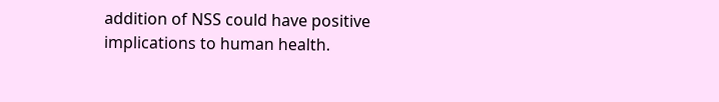addition of NSS could have positive implications to human health.